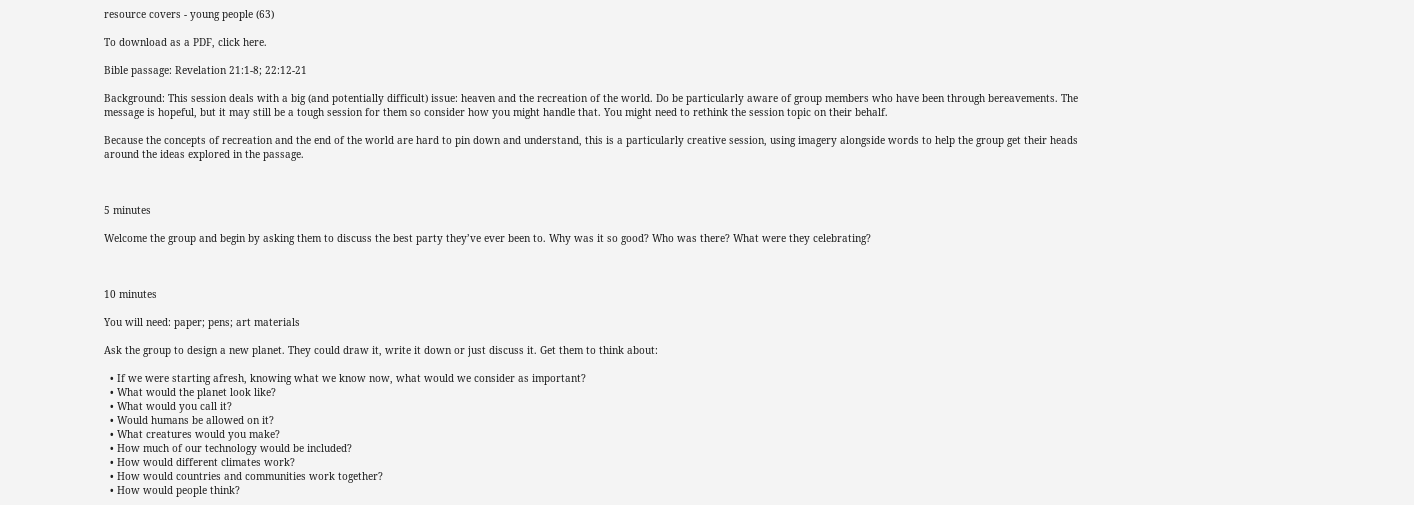resource covers - young people (63)

To download as a PDF, click here.

Bible passage: Revelation 21:1-8; 22:12-21

Background: This session deals with a big (and potentially difficult) issue: heaven and the recreation of the world. Do be particularly aware of group members who have been through bereavements. The message is hopeful, but it may still be a tough session for them so consider how you might handle that. You might need to rethink the session topic on their behalf.

Because the concepts of recreation and the end of the world are hard to pin down and understand, this is a particularly creative session, using imagery alongside words to help the group get their heads around the ideas explored in the passage.



5 minutes

Welcome the group and begin by asking them to discuss the best party they’ve ever been to. Why was it so good? Who was there? What were they celebrating?



10 minutes

You will need: paper; pens; art materials

Ask the group to design a new planet. They could draw it, write it down or just discuss it. Get them to think about:

  • If we were starting afresh, knowing what we know now, what would we consider as important?
  • What would the planet look like?
  • What would you call it?
  • Would humans be allowed on it?
  • What creatures would you make?
  • How much of our technology would be included?
  • How would different climates work?
  • How would countries and communities work together?
  • How would people think?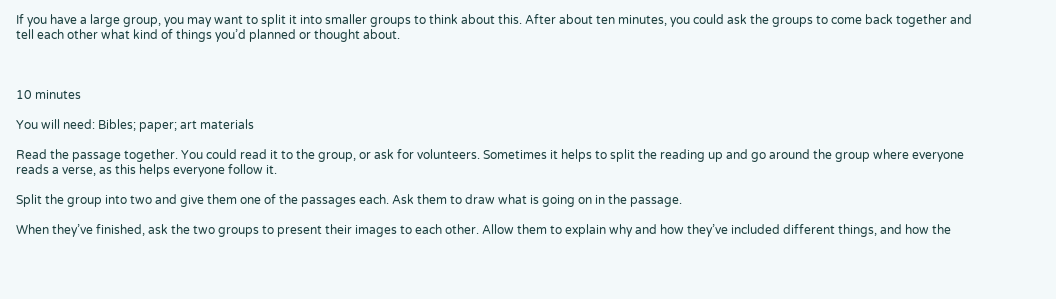If you have a large group, you may want to split it into smaller groups to think about this. After about ten minutes, you could ask the groups to come back together and tell each other what kind of things you’d planned or thought about.



10 minutes

You will need: Bibles; paper; art materials

Read the passage together. You could read it to the group, or ask for volunteers. Sometimes it helps to split the reading up and go around the group where everyone reads a verse, as this helps everyone follow it.

Split the group into two and give them one of the passages each. Ask them to draw what is going on in the passage.

When they’ve finished, ask the two groups to present their images to each other. Allow them to explain why and how they’ve included different things, and how the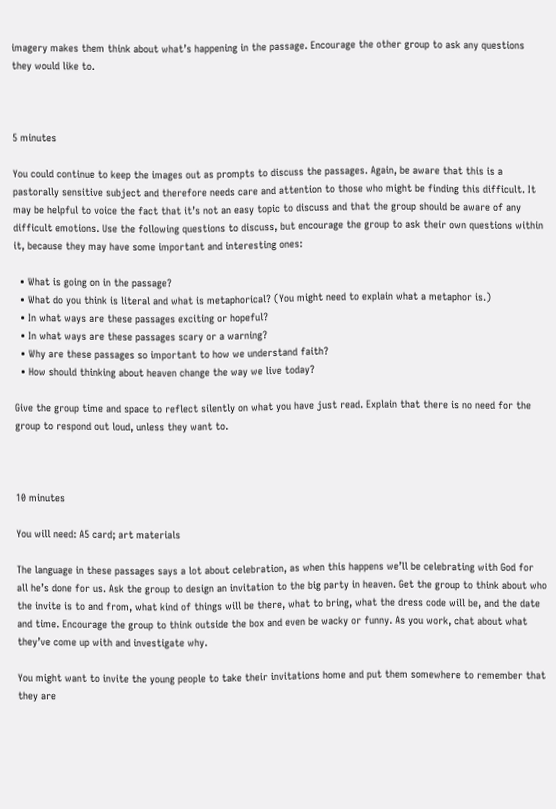imagery makes them think about what’s happening in the passage. Encourage the other group to ask any questions they would like to.



5 minutes

You could continue to keep the images out as prompts to discuss the passages. Again, be aware that this is a pastorally sensitive subject and therefore needs care and attention to those who might be finding this difficult. It may be helpful to voice the fact that it’s not an easy topic to discuss and that the group should be aware of any difficult emotions. Use the following questions to discuss, but encourage the group to ask their own questions within it, because they may have some important and interesting ones:

  • What is going on in the passage?
  • What do you think is literal and what is metaphorical? (You might need to explain what a metaphor is.)
  • In what ways are these passages exciting or hopeful?
  • In what ways are these passages scary or a warning?
  • Why are these passages so important to how we understand faith?
  • How should thinking about heaven change the way we live today?

Give the group time and space to reflect silently on what you have just read. Explain that there is no need for the group to respond out loud, unless they want to.



10 minutes

You will need: A5 card; art materials

The language in these passages says a lot about celebration, as when this happens we’ll be celebrating with God for all he’s done for us. Ask the group to design an invitation to the big party in heaven. Get the group to think about who the invite is to and from, what kind of things will be there, what to bring, what the dress code will be, and the date and time. Encourage the group to think outside the box and even be wacky or funny. As you work, chat about what they’ve come up with and investigate why.

You might want to invite the young people to take their invitations home and put them somewhere to remember that they are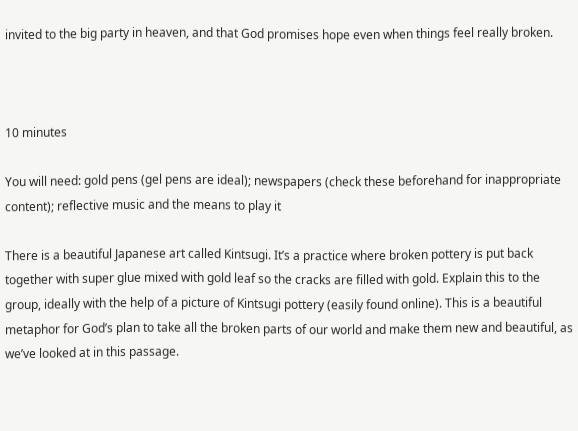invited to the big party in heaven, and that God promises hope even when things feel really broken.



10 minutes

You will need: gold pens (gel pens are ideal); newspapers (check these beforehand for inappropriate content); reflective music and the means to play it

There is a beautiful Japanese art called Kintsugi. It’s a practice where broken pottery is put back together with super glue mixed with gold leaf so the cracks are filled with gold. Explain this to the group, ideally with the help of a picture of Kintsugi pottery (easily found online). This is a beautiful metaphor for God’s plan to take all the broken parts of our world and make them new and beautiful, as we’ve looked at in this passage.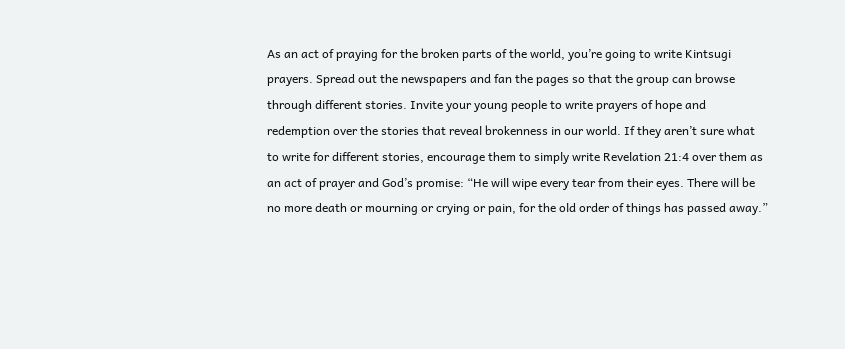As an act of praying for the broken parts of the world, you’re going to write Kintsugi prayers. Spread out the newspapers and fan the pages so that the group can browse through different stories. Invite your young people to write prayers of hope and redemption over the stories that reveal brokenness in our world. If they aren’t sure what to write for different stories, encourage them to simply write Revelation 21:4 over them as an act of prayer and God’s promise: “He will wipe every tear from their eyes. There will be no more death or mourning or crying or pain, for the old order of things has passed away.”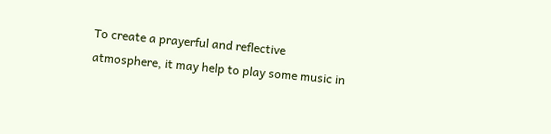To create a prayerful and reflective atmosphere, it may help to play some music in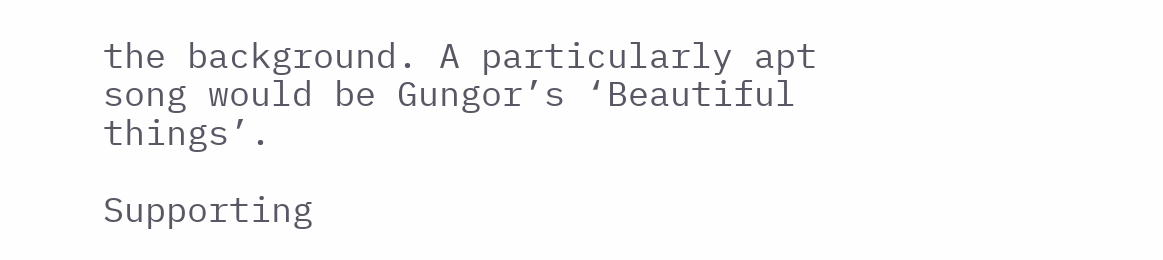the background. A particularly apt song would be Gungor’s ‘Beautiful things’.

Supporting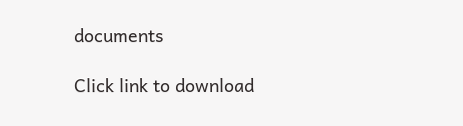documents

Click link to download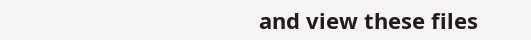and view these files